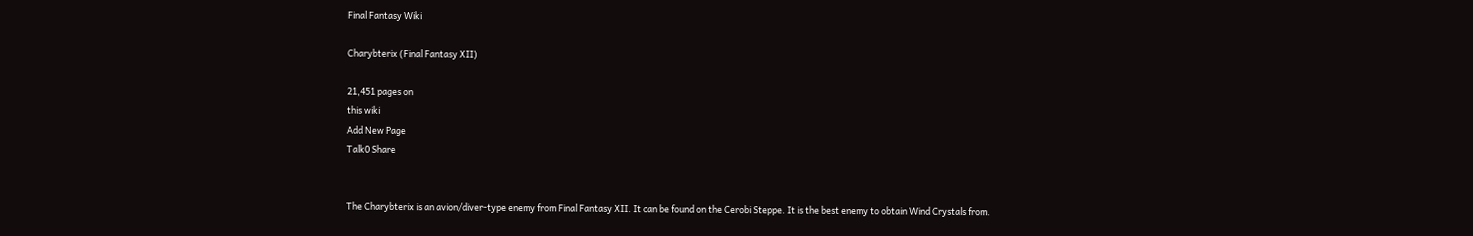Final Fantasy Wiki

Charybterix (Final Fantasy XII)

21,451 pages on
this wiki
Add New Page
Talk0 Share


The Charybterix is an avion/diver-type enemy from Final Fantasy XII. It can be found on the Cerobi Steppe. It is the best enemy to obtain Wind Crystals from.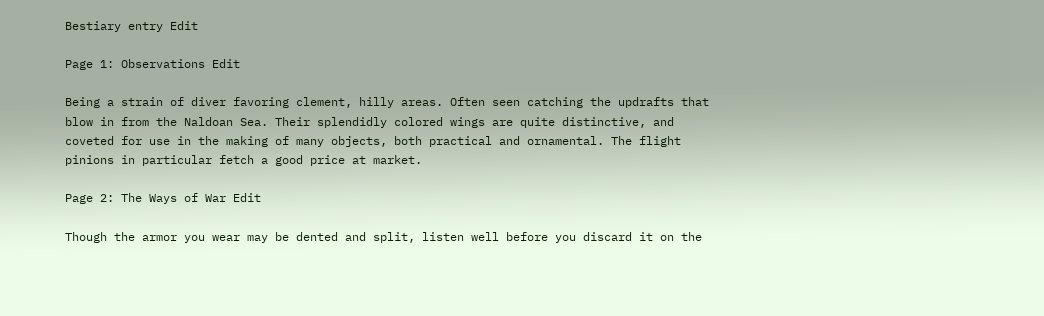Bestiary entry Edit

Page 1: Observations Edit

Being a strain of diver favoring clement, hilly areas. Often seen catching the updrafts that blow in from the Naldoan Sea. Their splendidly colored wings are quite distinctive, and coveted for use in the making of many objects, both practical and ornamental. The flight pinions in particular fetch a good price at market.

Page 2: The Ways of War Edit

Though the armor you wear may be dented and split, listen well before you discard it on the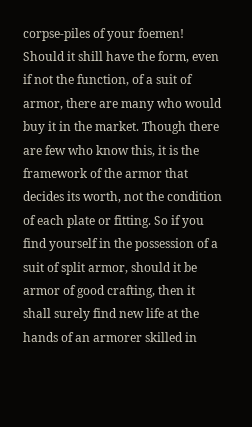corpse-piles of your foemen! Should it shill have the form, even if not the function, of a suit of armor, there are many who would buy it in the market. Though there are few who know this, it is the framework of the armor that decides its worth, not the condition of each plate or fitting. So if you find yourself in the possession of a suit of split armor, should it be armor of good crafting, then it shall surely find new life at the hands of an armorer skilled in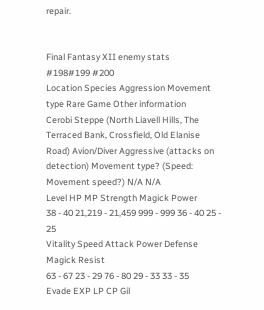repair.


Final Fantasy XII enemy stats
#198#199 #200
Location Species Aggression Movement type Rare Game Other information
Cerobi Steppe (North Liavell Hills, The Terraced Bank, Crossfield, Old Elanise Road) Avion/Diver Aggressive (attacks on detection) Movement type? (Speed: Movement speed?) N/A N/A
Level HP MP Strength Magick Power
38 - 40 21,219 - 21,459 999 - 999 36 - 40 25 - 25
Vitality Speed Attack Power Defense Magick Resist
63 - 67 23 - 29 76 - 80 29 - 33 33 - 35
Evade EXP LP CP Gil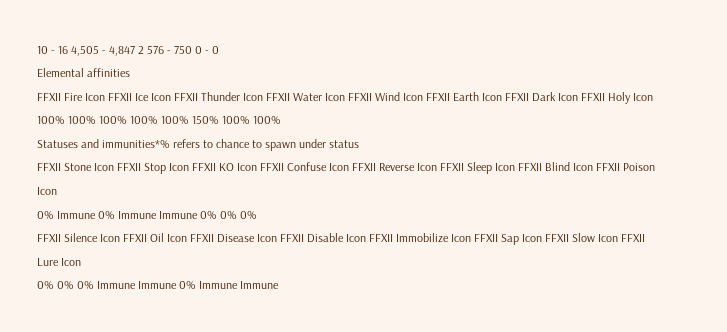10 - 16 4,505 - 4,847 2 576 - 750 0 - 0
Elemental affinities
FFXII Fire Icon FFXII Ice Icon FFXII Thunder Icon FFXII Water Icon FFXII Wind Icon FFXII Earth Icon FFXII Dark Icon FFXII Holy Icon
100% 100% 100% 100% 100% 150% 100% 100%
Statuses and immunities*% refers to chance to spawn under status
FFXII Stone Icon FFXII Stop Icon FFXII KO Icon FFXII Confuse Icon FFXII Reverse Icon FFXII Sleep Icon FFXII Blind Icon FFXII Poison Icon
0% Immune 0% Immune Immune 0% 0% 0%
FFXII Silence Icon FFXII Oil Icon FFXII Disease Icon FFXII Disable Icon FFXII Immobilize Icon FFXII Sap Icon FFXII Slow Icon FFXII Lure Icon
0% 0% 0% Immune Immune 0% Immune Immune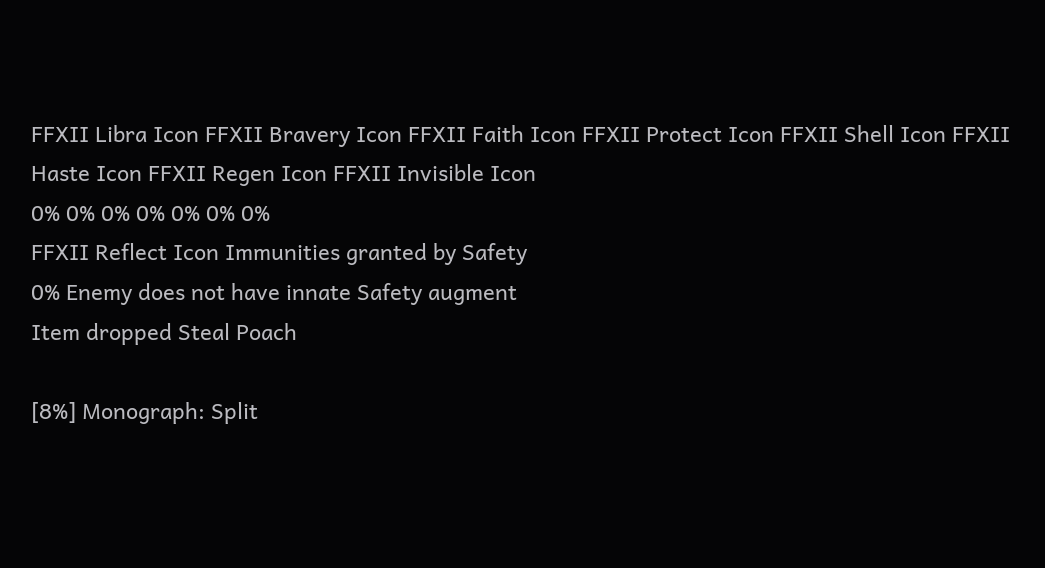FFXII Libra Icon FFXII Bravery Icon FFXII Faith Icon FFXII Protect Icon FFXII Shell Icon FFXII Haste Icon FFXII Regen Icon FFXII Invisible Icon
0% 0% 0% 0% 0% 0% 0%
FFXII Reflect Icon Immunities granted by Safety
0% Enemy does not have innate Safety augment
Item dropped Steal Poach

[8%] Monograph: Split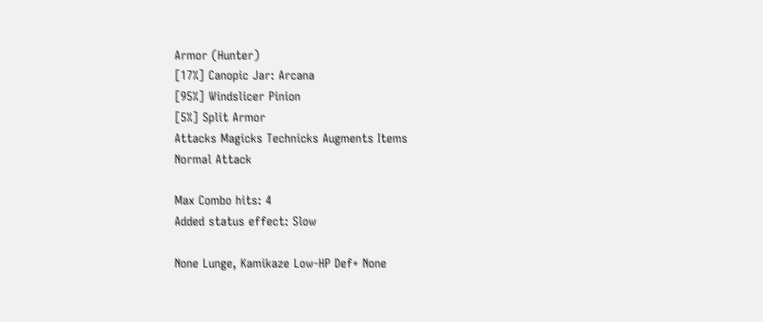Armor (Hunter)
[17%] Canopic Jar: Arcana
[95%] Windslicer Pinion
[5%] Split Armor
Attacks Magicks Technicks Augments Items
Normal Attack

Max Combo hits: 4
Added status effect: Slow

None Lunge, Kamikaze Low-HP Def+ None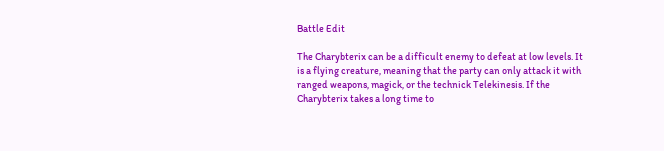Battle Edit

The Charybterix can be a difficult enemy to defeat at low levels. It is a flying creature, meaning that the party can only attack it with ranged weapons, magick, or the technick Telekinesis. If the Charybterix takes a long time to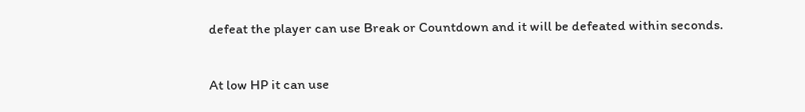defeat the player can use Break or Countdown and it will be defeated within seconds.

At low HP it can use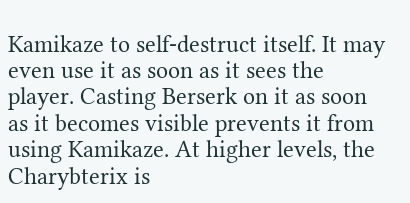Kamikaze to self-destruct itself. It may even use it as soon as it sees the player. Casting Berserk on it as soon as it becomes visible prevents it from using Kamikaze. At higher levels, the Charybterix is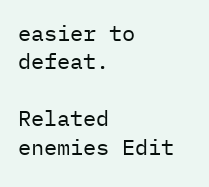easier to defeat.

Related enemies Edit